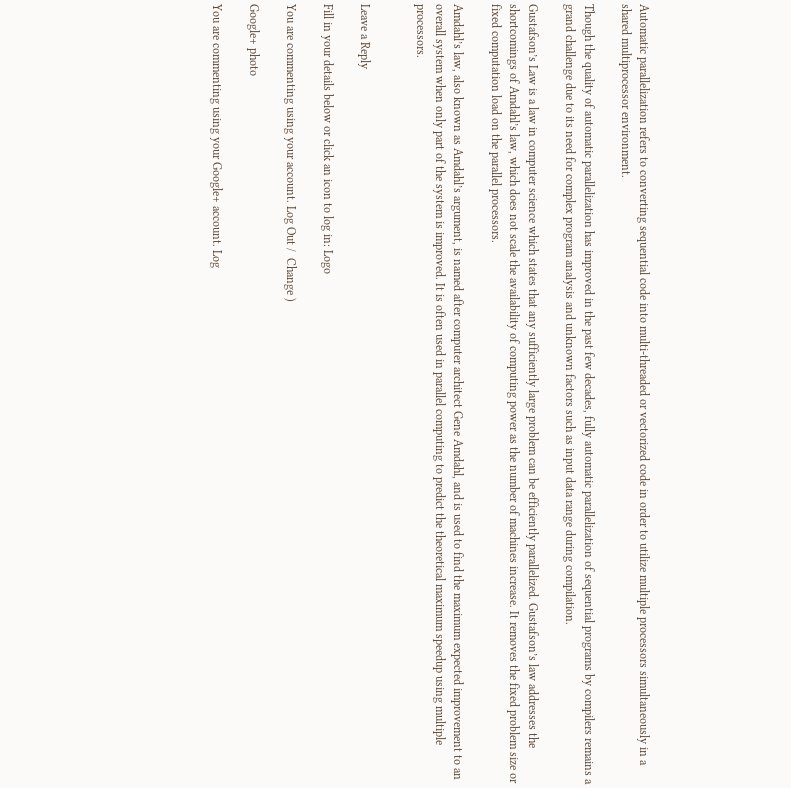Automatic parallelization refers to converting sequential code into multi-threaded or vectorized code in order to utilize multiple processors simultaneously in a shared multiprocessor environment.

Though the quality of automatic parallelization has improved in the past few decades, fully automatic parallelization of sequential programs by compilers remains a grand challenge due to its need for complex program analysis and unknown factors such as input data range during compilation.

Gustafson’s Law is a law in computer science which states that any sufficiently large problem can be efficiently parallelized. Gustafson’s law addresses the shortcomings of Amdahl’s law, which does not scale the availability of computing power as the number of machines increase. It removes the fixed problem size or fixed computation load on the parallel processors.

Amdahl’s law, also known as Amdahl’s argument, is named after computer architect Gene Amdahl, and is used to find the maximum expected improvement to an overall system when only part of the system is improved. It is often used in parallel computing to predict the theoretical maximum speedup using multiple processors.


Leave a Reply

Fill in your details below or click an icon to log in: Logo

You are commenting using your account. Log Out /  Change )

Google+ photo

You are commenting using your Google+ account. Log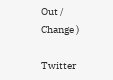Out /  Change )

Twitter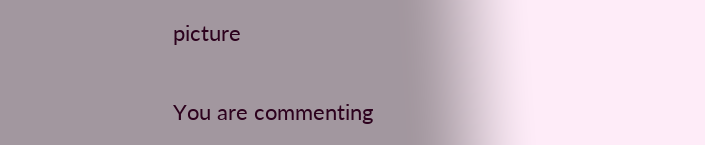picture

You are commenting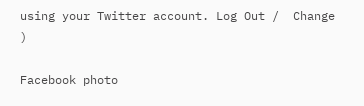using your Twitter account. Log Out /  Change )

Facebook photo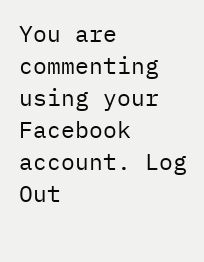You are commenting using your Facebook account. Log Out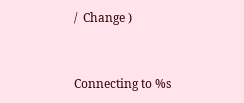/  Change )


Connecting to %s